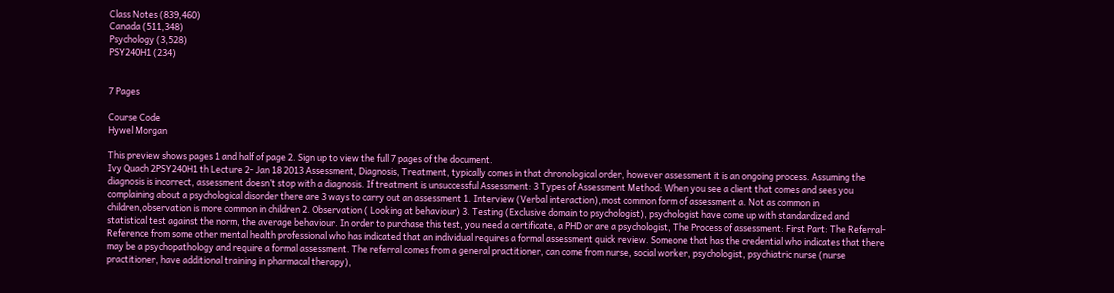Class Notes (839,460)
Canada (511,348)
Psychology (3,528)
PSY240H1 (234)


7 Pages

Course Code
Hywel Morgan

This preview shows pages 1 and half of page 2. Sign up to view the full 7 pages of the document.
Ivy Quach 2PSY240H1 th Lecture 2- Jan 18 2013 Assessment, Diagnosis, Treatment, typically comes in that chronological order, however assessment it is an ongoing process. Assuming the diagnosis is incorrect, assessment doesn’t stop with a diagnosis. If treatment is unsuccessful Assessment: 3 Types of Assessment Method: When you see a client that comes and sees you complaining about a psychological disorder there are 3 ways to carry out an assessment 1. Interview (Verbal interaction),most common form of assessment a. Not as common in children,observation is more common in children 2. Observation ( Looking at behaviour) 3. Testing (Exclusive domain to psychologist), psychologist have come up with standardized and statistical test against the norm, the average behaviour. In order to purchase this test, you need a certificate, a PHD or are a psychologist, The Process of assessment: First Part: The Referral-Reference from some other mental health professional who has indicated that an individual requires a formal assessment quick review. Someone that has the credential who indicates that there may be a psychopathology and require a formal assessment. The referral comes from a general practitioner, can come from nurse, social worker, psychologist, psychiatric nurse (nurse practitioner, have additional training in pharmacal therapy),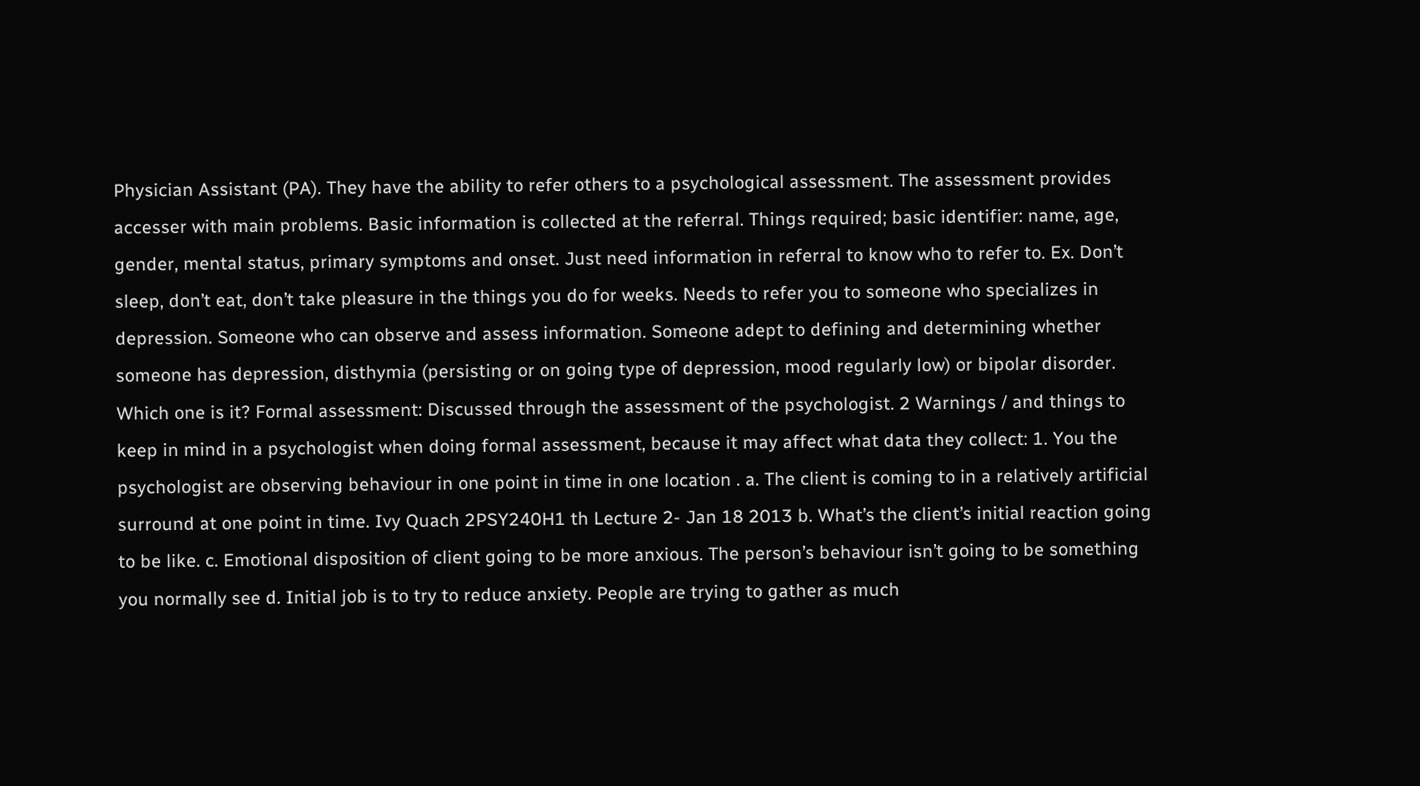Physician Assistant (PA). They have the ability to refer others to a psychological assessment. The assessment provides accesser with main problems. Basic information is collected at the referral. Things required; basic identifier: name, age, gender, mental status, primary symptoms and onset. Just need information in referral to know who to refer to. Ex. Don’t sleep, don’t eat, don’t take pleasure in the things you do for weeks. Needs to refer you to someone who specializes in depression. Someone who can observe and assess information. Someone adept to defining and determining whether someone has depression, disthymia (persisting or on going type of depression, mood regularly low) or bipolar disorder. Which one is it? Formal assessment: Discussed through the assessment of the psychologist. 2 Warnings / and things to keep in mind in a psychologist when doing formal assessment, because it may affect what data they collect: 1. You the psychologist are observing behaviour in one point in time in one location . a. The client is coming to in a relatively artificial surround at one point in time. Ivy Quach 2PSY240H1 th Lecture 2- Jan 18 2013 b. What’s the client’s initial reaction going to be like. c. Emotional disposition of client going to be more anxious. The person’s behaviour isn’t going to be something you normally see d. Initial job is to try to reduce anxiety. People are trying to gather as much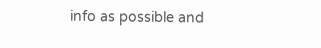info as possible and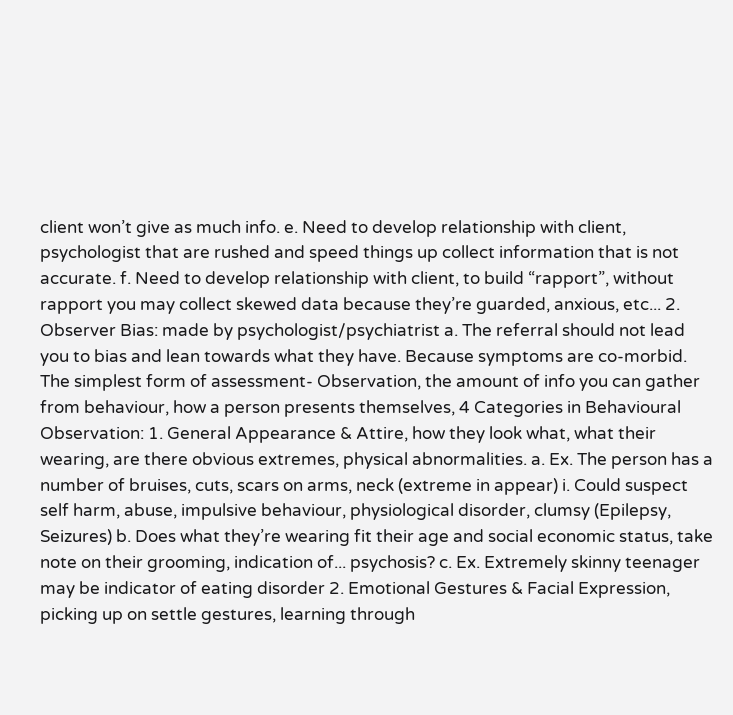client won’t give as much info. e. Need to develop relationship with client, psychologist that are rushed and speed things up collect information that is not accurate. f. Need to develop relationship with client, to build “rapport”, without rapport you may collect skewed data because they’re guarded, anxious, etc... 2. Observer Bias: made by psychologist/psychiatrist a. The referral should not lead you to bias and lean towards what they have. Because symptoms are co-morbid. The simplest form of assessment- Observation, the amount of info you can gather from behaviour, how a person presents themselves, 4 Categories in Behavioural Observation: 1. General Appearance & Attire, how they look what, what their wearing, are there obvious extremes, physical abnormalities. a. Ex. The person has a number of bruises, cuts, scars on arms, neck (extreme in appear) i. Could suspect self harm, abuse, impulsive behaviour, physiological disorder, clumsy (Epilepsy, Seizures) b. Does what they’re wearing fit their age and social economic status, take note on their grooming, indication of... psychosis? c. Ex. Extremely skinny teenager may be indicator of eating disorder 2. Emotional Gestures & Facial Expression, picking up on settle gestures, learning through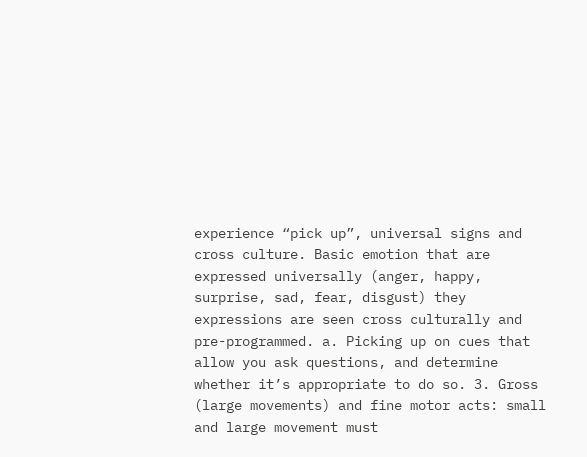experience “pick up”, universal signs and cross culture. Basic emotion that are expressed universally (anger, happy, surprise, sad, fear, disgust) they expressions are seen cross culturally and pre-programmed. a. Picking up on cues that allow you ask questions, and determine whether it’s appropriate to do so. 3. Gross (large movements) and fine motor acts: small and large movement must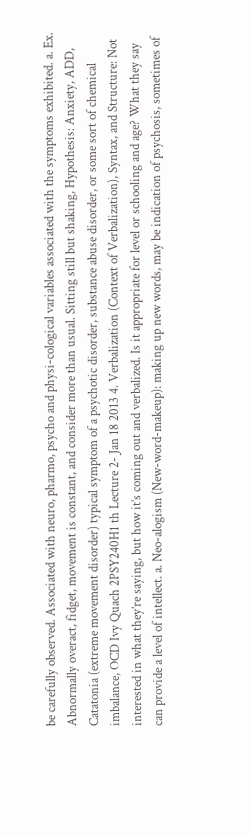be carefully observed. Associated with neuro, pharmo, psycho and physi-cological variables associated with the symptoms exhibited. a. Ex. Abnormally overact, fidget, movement is constant, and consider more than usual. Sitting still but shaking, Hypothesis: Anxiety, ADD, Catatonia (extreme movement disorder) typical symptom of a psychotic disorder, substance abuse disorder, or some sort of chemical imbalance, OCD Ivy Quach 2PSY240H1 th Lecture 2- Jan 18 2013 4. Verbalization (Context of Verbalization), Syntax, and Structure: Not interested in what they’re saying, but how it’s coming out and verbalized. Is it appropriate for level or schooling and age? What they say can provide a level of intellect. a. Neo-alogism (New-word-makeup): making up new words, may be indication of psychosis, sometimes of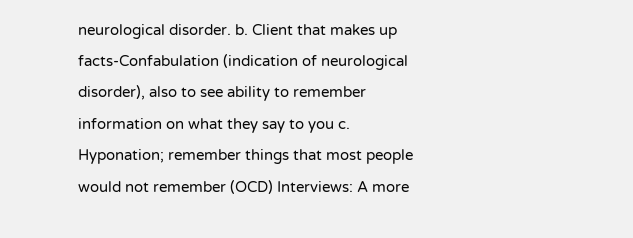neurological disorder. b. Client that makes up facts-Confabulation (indication of neurological disorder), also to see ability to remember information on what they say to you c. Hyponation; remember things that most people would not remember (OCD) Interviews: A more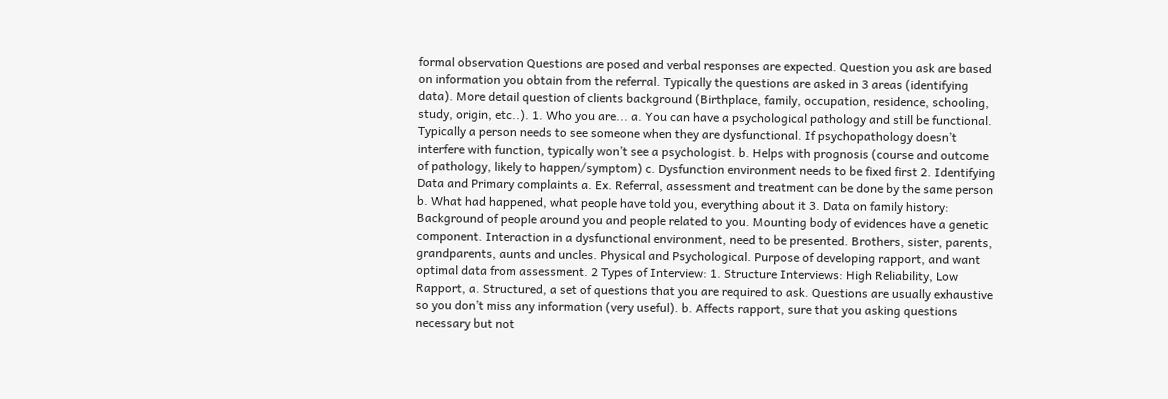formal observation Questions are posed and verbal responses are expected. Question you ask are based on information you obtain from the referral. Typically the questions are asked in 3 areas (identifying data). More detail question of clients background (Birthplace, family, occupation, residence, schooling, study, origin, etc..). 1. Who you are... a. You can have a psychological pathology and still be functional. Typically a person needs to see someone when they are dysfunctional. If psychopathology doesn’t interfere with function, typically won’t see a psychologist. b. Helps with prognosis (course and outcome of pathology, likely to happen/symptom) c. Dysfunction environment needs to be fixed first 2. Identifying Data and Primary complaints a. Ex. Referral, assessment and treatment can be done by the same person b. What had happened, what people have told you, everything about it 3. Data on family history: Background of people around you and people related to you. Mounting body of evidences have a genetic component. Interaction in a dysfunctional environment, need to be presented. Brothers, sister, parents, grandparents, aunts and uncles. Physical and Psychological. Purpose of developing rapport, and want optimal data from assessment. 2 Types of Interview: 1. Structure Interviews: High Reliability, Low Rapport, a. Structured, a set of questions that you are required to ask. Questions are usually exhaustive so you don’t miss any information (very useful). b. Affects rapport, sure that you asking questions necessary but not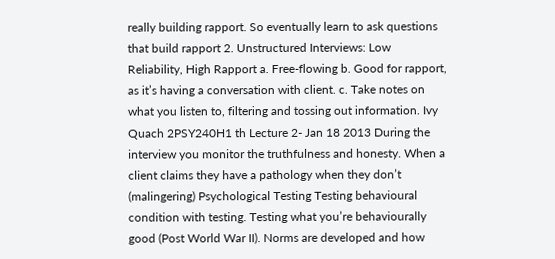really building rapport. So eventually learn to ask questions that build rapport 2. Unstructured Interviews: Low Reliability, High Rapport a. Free-flowing b. Good for rapport, as it’s having a conversation with client. c. Take notes on what you listen to, filtering and tossing out information. Ivy Quach 2PSY240H1 th Lecture 2- Jan 18 2013 During the interview you monitor the truthfulness and honesty. When a client claims they have a pathology when they don’t (malingering) Psychological Testing Testing behavioural condition with testing. Testing what you’re behaviourally good (Post World War II). Norms are developed and how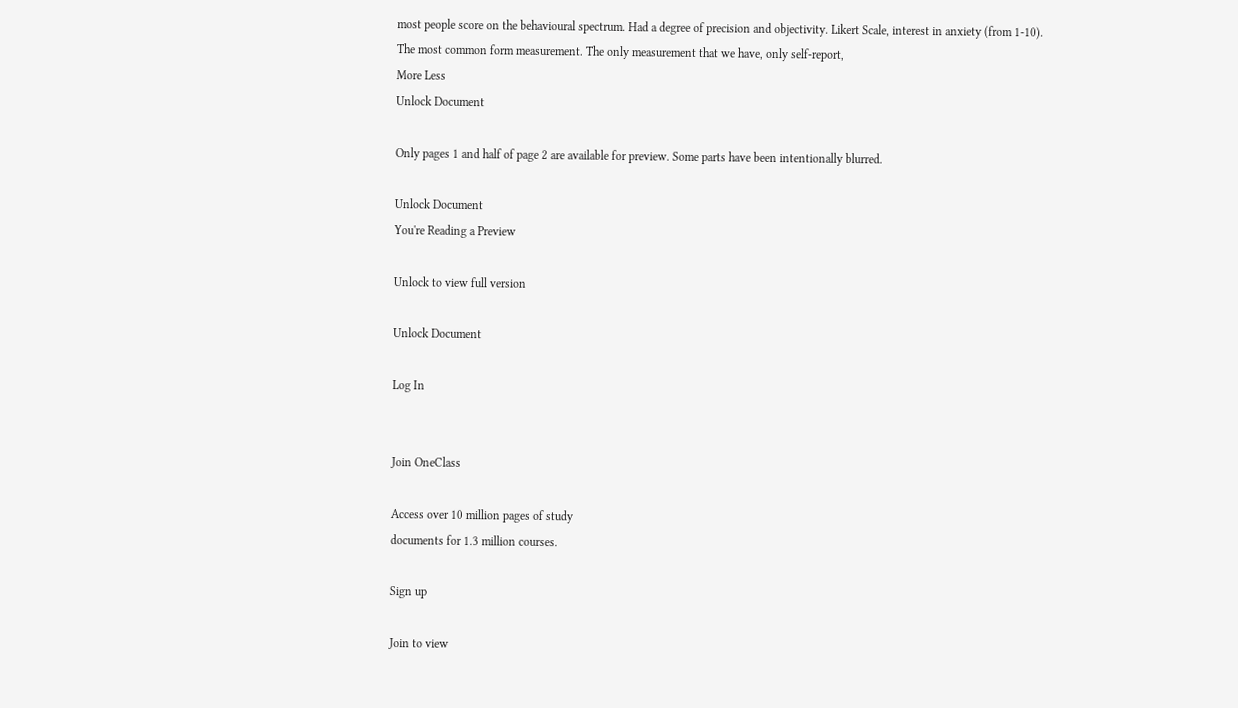most people score on the behavioural spectrum. Had a degree of precision and objectivity. Likert Scale, interest in anxiety (from 1-10). The most common form measurement. The only measurement that we have, only self-report,
More Less
Unlock Document

Only pages 1 and half of page 2 are available for preview. Some parts have been intentionally blurred.

Unlock Document
You're Reading a Preview

Unlock to view full version

Unlock Document

Log In


Join OneClass

Access over 10 million pages of study
documents for 1.3 million courses.

Sign up

Join to view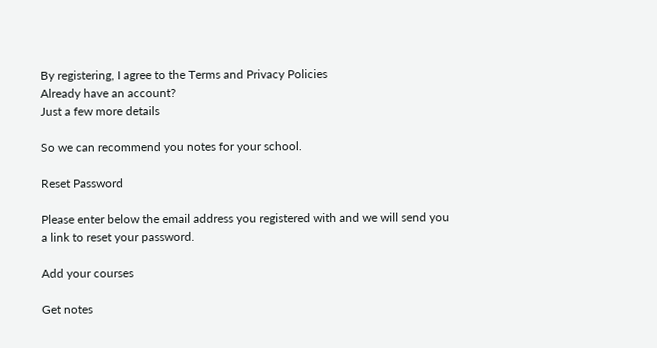By registering, I agree to the Terms and Privacy Policies
Already have an account?
Just a few more details

So we can recommend you notes for your school.

Reset Password

Please enter below the email address you registered with and we will send you a link to reset your password.

Add your courses

Get notes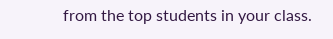from the top students in your class.